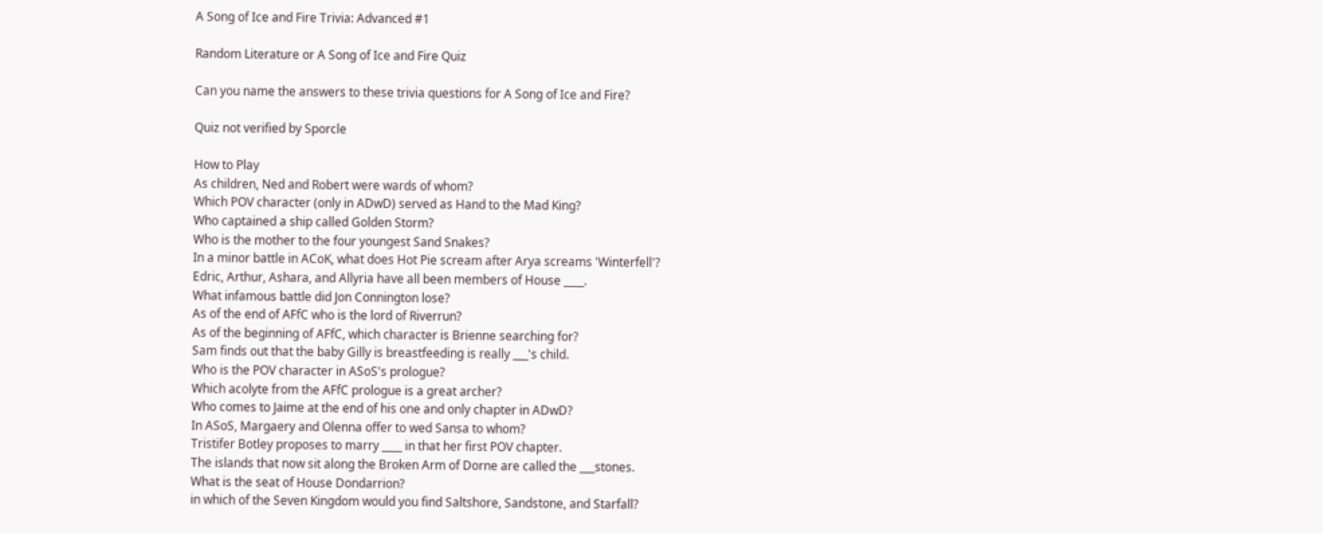A Song of Ice and Fire Trivia: Advanced #1

Random Literature or A Song of Ice and Fire Quiz

Can you name the answers to these trivia questions for A Song of Ice and Fire?

Quiz not verified by Sporcle

How to Play
As children, Ned and Robert were wards of whom?
Which POV character (only in ADwD) served as Hand to the Mad King?
Who captained a ship called Golden Storm?
Who is the mother to the four youngest Sand Snakes?
In a minor battle in ACoK, what does Hot Pie scream after Arya screams 'Winterfell'?
Edric, Arthur, Ashara, and Allyria have all been members of House ____.
What infamous battle did Jon Connington lose?
As of the end of AFfC who is the lord of Riverrun?
As of the beginning of AFfC, which character is Brienne searching for?
Sam finds out that the baby Gilly is breastfeeding is really ___'s child.
Who is the POV character in ASoS's prologue?
Which acolyte from the AFfC prologue is a great archer?
Who comes to Jaime at the end of his one and only chapter in ADwD?
In ASoS, Margaery and Olenna offer to wed Sansa to whom?
Tristifer Botley proposes to marry ____ in that her first POV chapter.
The islands that now sit along the Broken Arm of Dorne are called the ___stones.
What is the seat of House Dondarrion?
in which of the Seven Kingdom would you find Saltshore, Sandstone, and Starfall?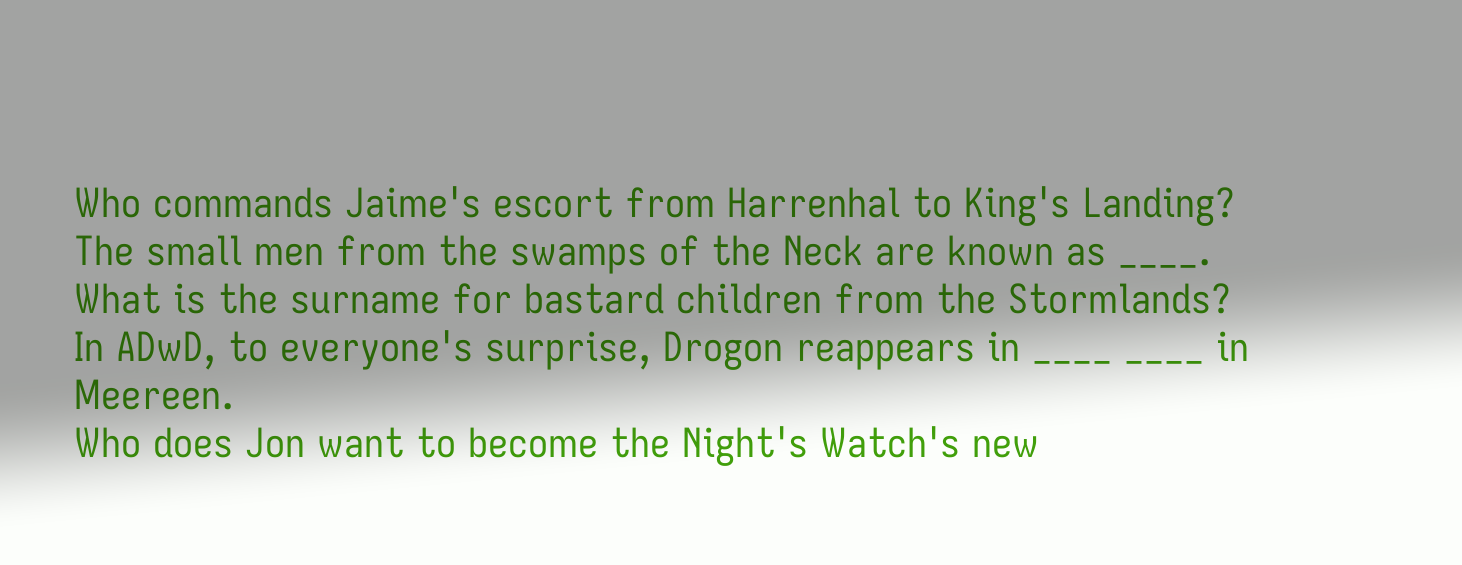Who commands Jaime's escort from Harrenhal to King's Landing?
The small men from the swamps of the Neck are known as ____.
What is the surname for bastard children from the Stormlands?
In ADwD, to everyone's surprise, Drogon reappears in ____ ____ in Meereen.
Who does Jon want to become the Night's Watch's new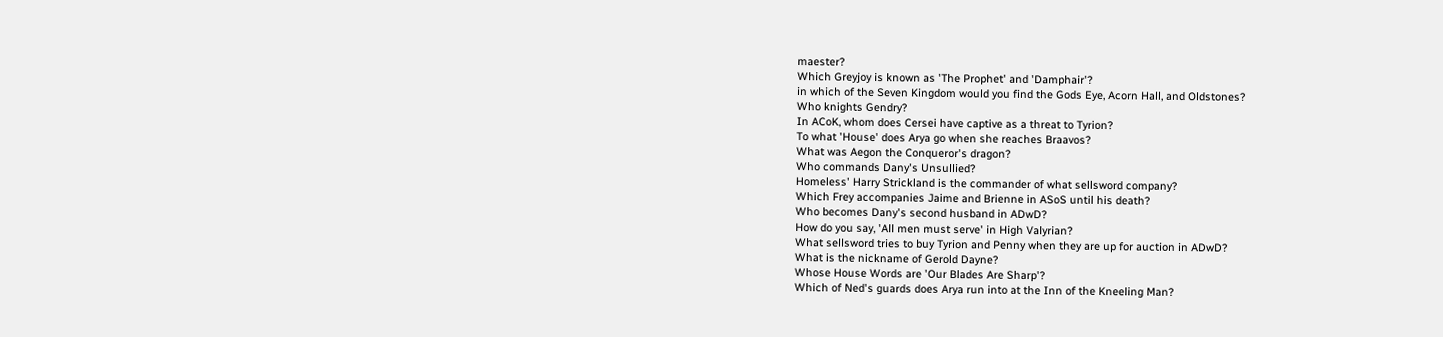maester?
Which Greyjoy is known as 'The Prophet' and 'Damphair'?
in which of the Seven Kingdom would you find the Gods Eye, Acorn Hall, and Oldstones?
Who knights Gendry?
In ACoK, whom does Cersei have captive as a threat to Tyrion?
To what 'House' does Arya go when she reaches Braavos?
What was Aegon the Conqueror's dragon?
Who commands Dany's Unsullied?
Homeless' Harry Strickland is the commander of what sellsword company?
Which Frey accompanies Jaime and Brienne in ASoS until his death?
Who becomes Dany's second husband in ADwD?
How do you say, 'All men must serve' in High Valyrian?
What sellsword tries to buy Tyrion and Penny when they are up for auction in ADwD?
What is the nickname of Gerold Dayne?
Whose House Words are 'Our Blades Are Sharp'?
Which of Ned's guards does Arya run into at the Inn of the Kneeling Man?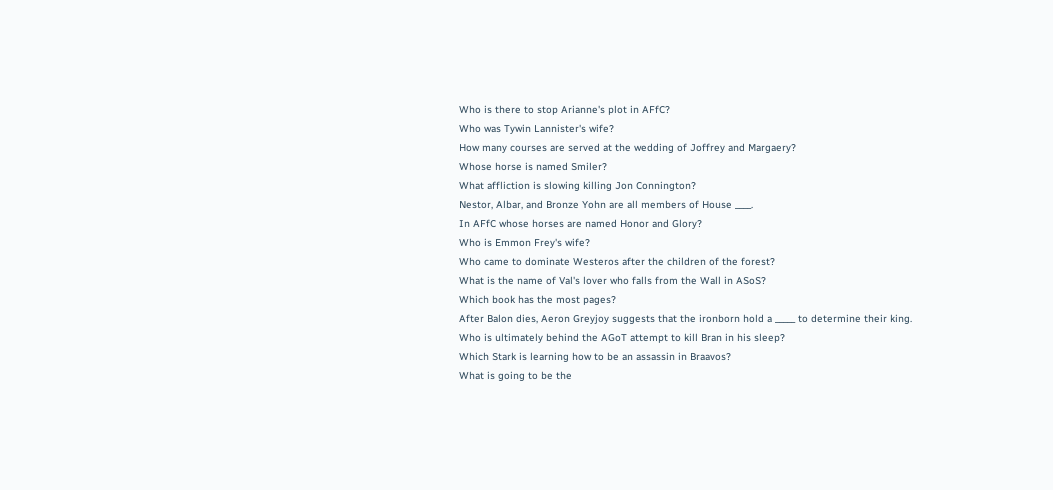Who is there to stop Arianne's plot in AFfC?
Who was Tywin Lannister's wife?
How many courses are served at the wedding of Joffrey and Margaery?
Whose horse is named Smiler?
What affliction is slowing killing Jon Connington?
Nestor, Albar, and Bronze Yohn are all members of House ____.
In AFfC whose horses are named Honor and Glory?
Who is Emmon Frey's wife?
Who came to dominate Westeros after the children of the forest?
What is the name of Val's lover who falls from the Wall in ASoS?
Which book has the most pages?
After Balon dies, Aeron Greyjoy suggests that the ironborn hold a _____ to determine their king.
Who is ultimately behind the AGoT attempt to kill Bran in his sleep?
Which Stark is learning how to be an assassin in Braavos?
What is going to be the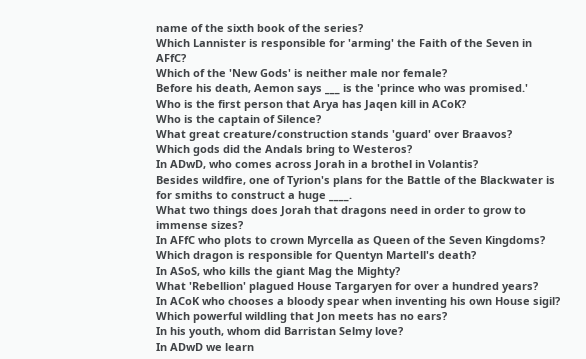name of the sixth book of the series?
Which Lannister is responsible for 'arming' the Faith of the Seven in AFfC?
Which of the 'New Gods' is neither male nor female?
Before his death, Aemon says ___ is the 'prince who was promised.'
Who is the first person that Arya has Jaqen kill in ACoK?
Who is the captain of Silence?
What great creature/construction stands 'guard' over Braavos?
Which gods did the Andals bring to Westeros?
In ADwD, who comes across Jorah in a brothel in Volantis?
Besides wildfire, one of Tyrion's plans for the Battle of the Blackwater is for smiths to construct a huge ____.
What two things does Jorah that dragons need in order to grow to immense sizes?
In AFfC who plots to crown Myrcella as Queen of the Seven Kingdoms?
Which dragon is responsible for Quentyn Martell's death?
In ASoS, who kills the giant Mag the Mighty?
What 'Rebellion' plagued House Targaryen for over a hundred years?
In ACoK who chooses a bloody spear when inventing his own House sigil?
Which powerful wildling that Jon meets has no ears?
In his youth, whom did Barristan Selmy love?
In ADwD we learn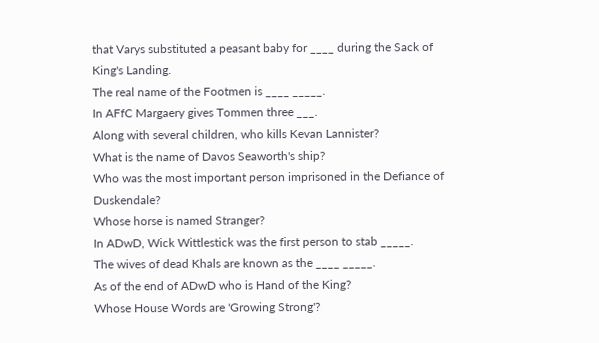that Varys substituted a peasant baby for ____ during the Sack of King's Landing.
The real name of the Footmen is ____ _____.
In AFfC Margaery gives Tommen three ___.
Along with several children, who kills Kevan Lannister?
What is the name of Davos Seaworth's ship?
Who was the most important person imprisoned in the Defiance of Duskendale?
Whose horse is named Stranger?
In ADwD, Wick Wittlestick was the first person to stab _____.
The wives of dead Khals are known as the ____ _____.
As of the end of ADwD who is Hand of the King?
Whose House Words are 'Growing Strong'?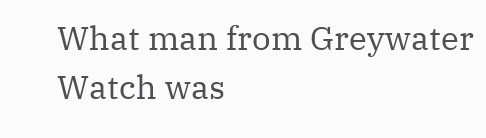What man from Greywater Watch was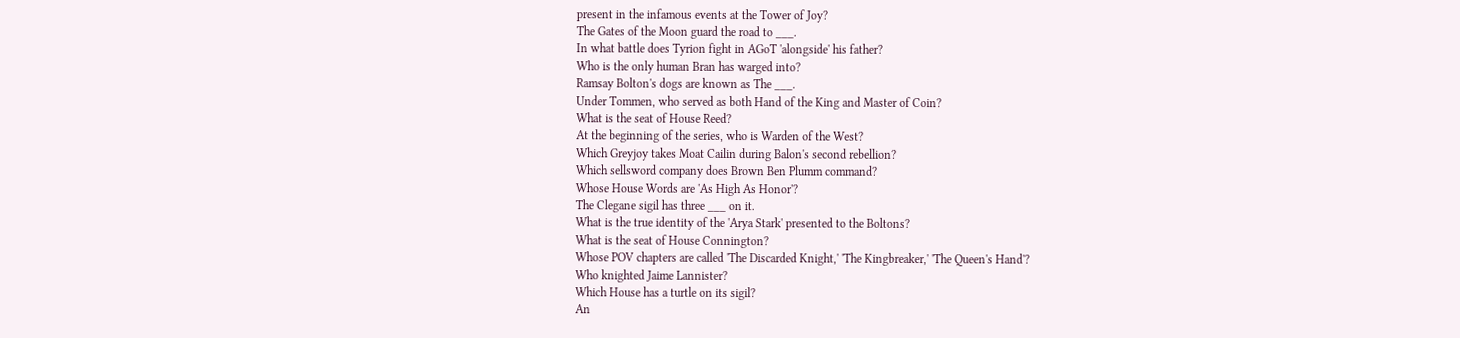present in the infamous events at the Tower of Joy?
The Gates of the Moon guard the road to ___.
In what battle does Tyrion fight in AGoT 'alongside' his father?
Who is the only human Bran has warged into?
Ramsay Bolton's dogs are known as The ___.
Under Tommen, who served as both Hand of the King and Master of Coin?
What is the seat of House Reed?
At the beginning of the series, who is Warden of the West?
Which Greyjoy takes Moat Cailin during Balon's second rebellion?
Which sellsword company does Brown Ben Plumm command?
Whose House Words are 'As High As Honor'?
The Clegane sigil has three ___ on it.
What is the true identity of the 'Arya Stark' presented to the Boltons?
What is the seat of House Connington?
Whose POV chapters are called 'The Discarded Knight,' 'The Kingbreaker,' 'The Queen's Hand'?
Who knighted Jaime Lannister?
Which House has a turtle on its sigil?
An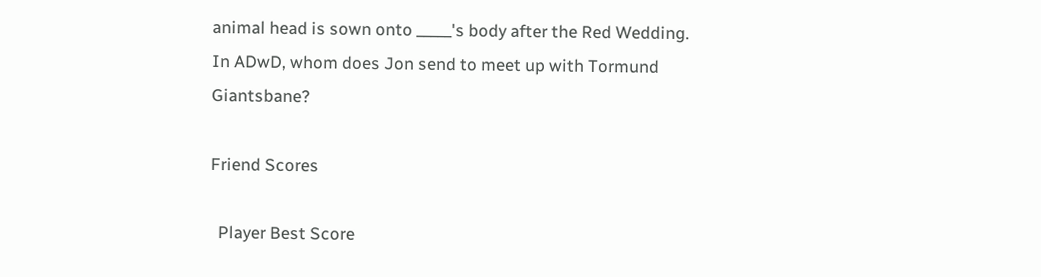animal head is sown onto _____'s body after the Red Wedding.
In ADwD, whom does Jon send to meet up with Tormund Giantsbane?

Friend Scores

  Player Best Score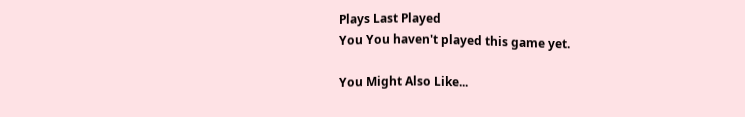Plays Last Played
You You haven't played this game yet.

You Might Also Like...